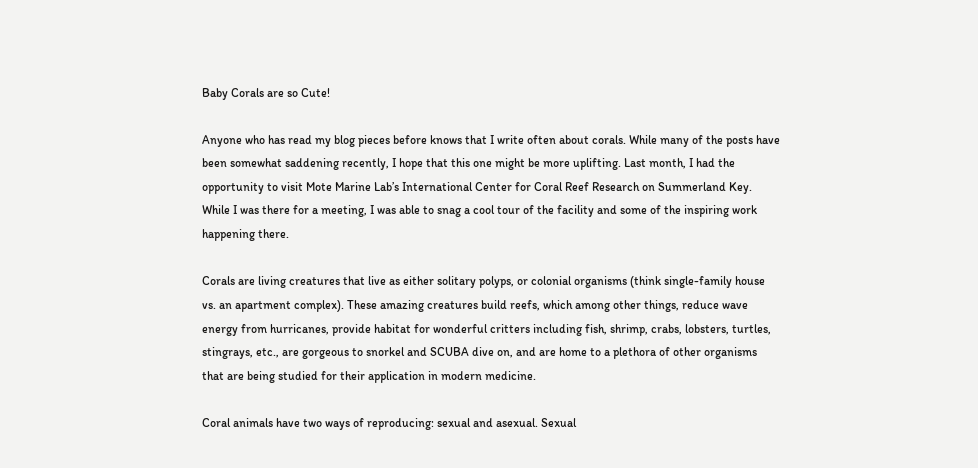Baby Corals are so Cute!

Anyone who has read my blog pieces before knows that I write often about corals. While many of the posts have been somewhat saddening recently, I hope that this one might be more uplifting. Last month, I had the opportunity to visit Mote Marine Lab’s International Center for Coral Reef Research on Summerland Key. While I was there for a meeting, I was able to snag a cool tour of the facility and some of the inspiring work happening there.

Corals are living creatures that live as either solitary polyps, or colonial organisms (think single-family house vs. an apartment complex). These amazing creatures build reefs, which among other things, reduce wave energy from hurricanes, provide habitat for wonderful critters including fish, shrimp, crabs, lobsters, turtles, stingrays, etc., are gorgeous to snorkel and SCUBA dive on, and are home to a plethora of other organisms that are being studied for their application in modern medicine.

Coral animals have two ways of reproducing: sexual and asexual. Sexual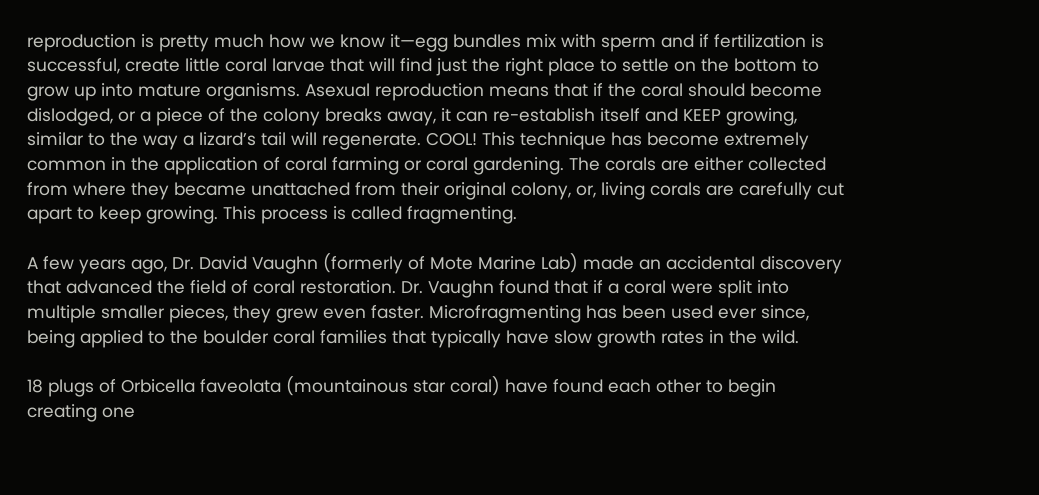reproduction is pretty much how we know it—egg bundles mix with sperm and if fertilization is successful, create little coral larvae that will find just the right place to settle on the bottom to grow up into mature organisms. Asexual reproduction means that if the coral should become dislodged, or a piece of the colony breaks away, it can re-establish itself and KEEP growing, similar to the way a lizard’s tail will regenerate. COOL! This technique has become extremely common in the application of coral farming or coral gardening. The corals are either collected from where they became unattached from their original colony, or, living corals are carefully cut apart to keep growing. This process is called fragmenting.

A few years ago, Dr. David Vaughn (formerly of Mote Marine Lab) made an accidental discovery that advanced the field of coral restoration. Dr. Vaughn found that if a coral were split into multiple smaller pieces, they grew even faster. Microfragmenting has been used ever since, being applied to the boulder coral families that typically have slow growth rates in the wild.

18 plugs of Orbicella faveolata (mountainous star coral) have found each other to begin creating one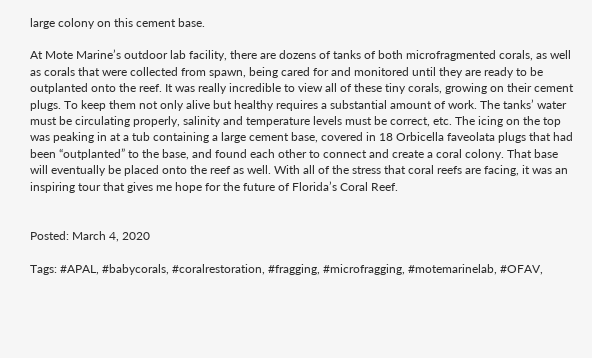large colony on this cement base.

At Mote Marine’s outdoor lab facility, there are dozens of tanks of both microfragmented corals, as well as corals that were collected from spawn, being cared for and monitored until they are ready to be outplanted onto the reef. It was really incredible to view all of these tiny corals, growing on their cement plugs. To keep them not only alive but healthy requires a substantial amount of work. The tanks’ water must be circulating properly, salinity and temperature levels must be correct, etc. The icing on the top was peaking in at a tub containing a large cement base, covered in 18 Orbicella faveolata plugs that had been “outplanted” to the base, and found each other to connect and create a coral colony. That base will eventually be placed onto the reef as well. With all of the stress that coral reefs are facing, it was an inspiring tour that gives me hope for the future of Florida’s Coral Reef.


Posted: March 4, 2020

Tags: #APAL, #babycorals, #coralrestoration, #fragging, #microfragging, #motemarinelab, #OFAV,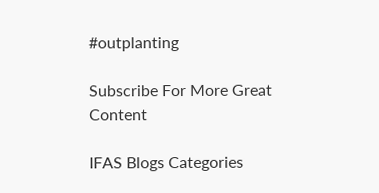#outplanting

Subscribe For More Great Content

IFAS Blogs Categories